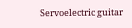Servoelectric guitar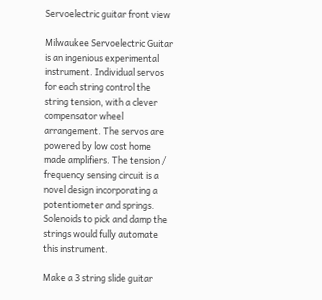Servoelectric guitar front view

Milwaukee Servoelectric Guitar is an ingenious experimental instrument. Individual servos for each string control the string tension, with a clever compensator wheel arrangement. The servos are powered by low cost home made amplifiers. The tension / frequency sensing circuit is a novel design incorporating a potentiometer and springs. Solenoids to pick and damp the strings would fully automate this instrument.

Make a 3 string slide guitar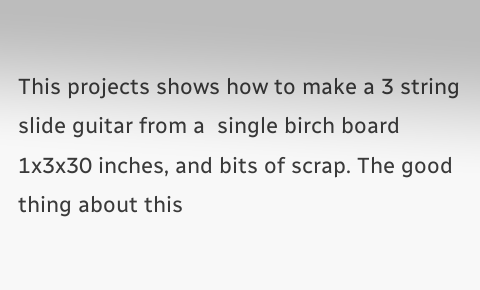This projects shows how to make a 3 string slide guitar from a  single birch board 1x3x30 inches, and bits of scrap. The good thing about this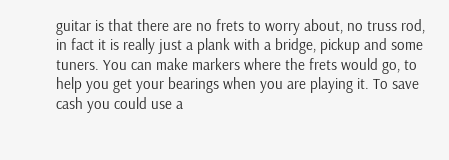guitar is that there are no frets to worry about, no truss rod, in fact it is really just a plank with a bridge, pickup and some tuners. You can make markers where the frets would go, to help you get your bearings when you are playing it. To save cash you could use a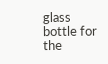glass bottle for the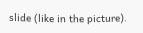slide (like in the picture).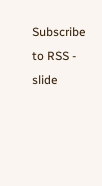Subscribe to RSS - slide